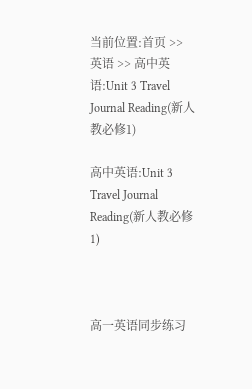当前位置:首页 >> 英语 >> 高中英语:Unit 3 Travel Journal Reading(新人教必修1)

高中英语:Unit 3 Travel Journal Reading(新人教必修1)



高一英语同步练习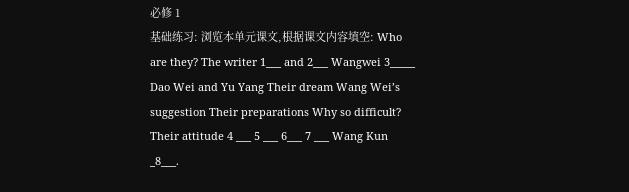必修 1
基础练习: 浏览本单元课文,根据课文内容填空: Who are they? The writer 1___ and 2___ Wangwei 3_____ Dao Wei and Yu Yang Their dream Wang Wei’s suggestion Their preparations Why so difficult? Their attitude 4 ___ 5 ___ 6___ 7 ___ Wang Kun _8___.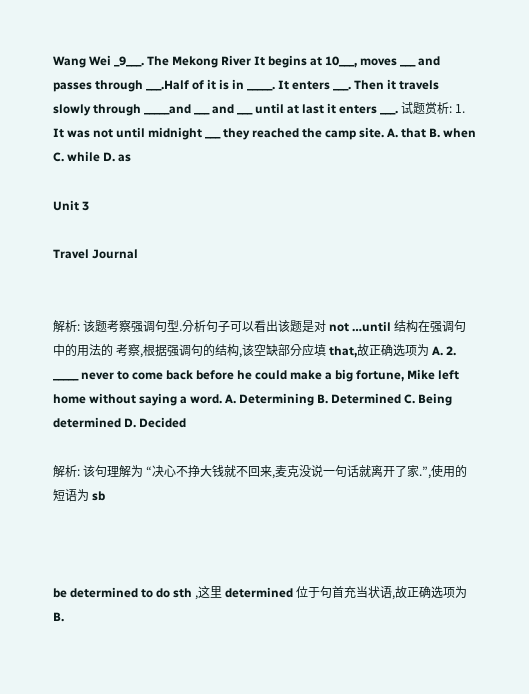Wang Wei _9___. The Mekong River It begins at 10___, moves ___ and passes through ___.Half of it is in _____. It enters ___. Then it travels slowly through _____and ___ and ___ until at last it enters ___. 试题赏析: 1. It was not until midnight ___ they reached the camp site. A. that B. when C. while D. as

Unit 3

Travel Journal


解析: 该题考察强调句型.分析句子可以看出该题是对 not …until 结构在强调句中的用法的 考察,根据强调句的结构,该空缺部分应填 that,故正确选项为 A. 2. _____ never to come back before he could make a big fortune, Mike left home without saying a word. A. Determining B. Determined C. Being determined D. Decided

解析: 该句理解为 “决心不挣大钱就不回来,麦克没说一句话就离开了家.”,使用的短语为 sb



be determined to do sth ,这里 determined 位于句首充当状语,故正确选项为 B.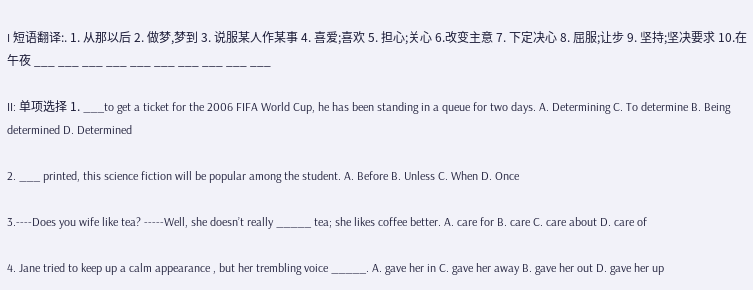I 短语翻译:. 1. 从那以后 2. 做梦,梦到 3. 说服某人作某事 4. 喜爱;喜欢 5. 担心;关心 6.改变主意 7. 下定决心 8. 屈服;让步 9. 坚持;坚决要求 10.在午夜 ___ ___ ___ ___ ___ ___ ___ ___ ___ ___

II: 单项选择 1. ___to get a ticket for the 2006 FIFA World Cup, he has been standing in a queue for two days. A. Determining C. To determine B. Being determined D. Determined

2. ___ printed, this science fiction will be popular among the student. A. Before B. Unless C. When D. Once

3.----Does you wife like tea? -----Well, she doesn’t really _____ tea; she likes coffee better. A. care for B. care C. care about D. care of

4. Jane tried to keep up a calm appearance , but her trembling voice _____. A. gave her in C. gave her away B. gave her out D. gave her up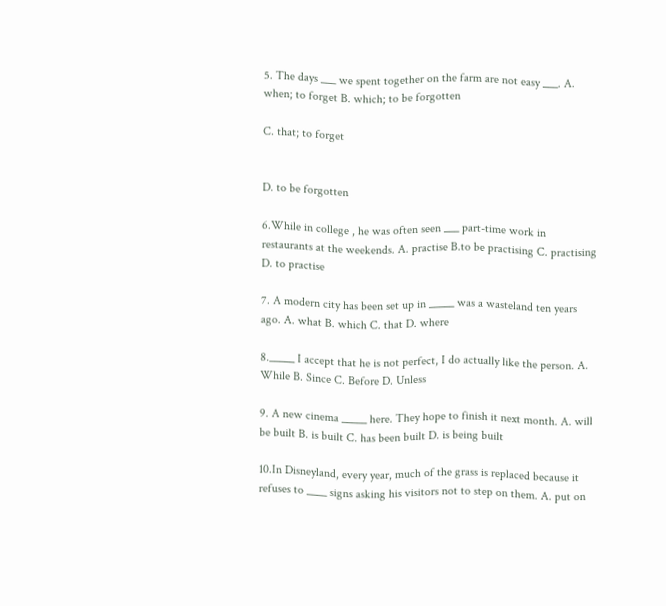5. The days ___ we spent together on the farm are not easy ___. A. when; to forget B. which; to be forgotten

C. that; to forget


D. to be forgotten

6.While in college , he was often seen ___ part-time work in restaurants at the weekends. A. practise B.to be practising C. practising D. to practise

7. A modern city has been set up in _____ was a wasteland ten years ago. A. what B. which C. that D. where

8._____ I accept that he is not perfect, I do actually like the person. A. While B. Since C. Before D. Unless

9. A new cinema _____ here. They hope to finish it next month. A. will be built B. is built C. has been built D. is being built

10.In Disneyland, every year, much of the grass is replaced because it refuses to ____ signs asking his visitors not to step on them. A. put on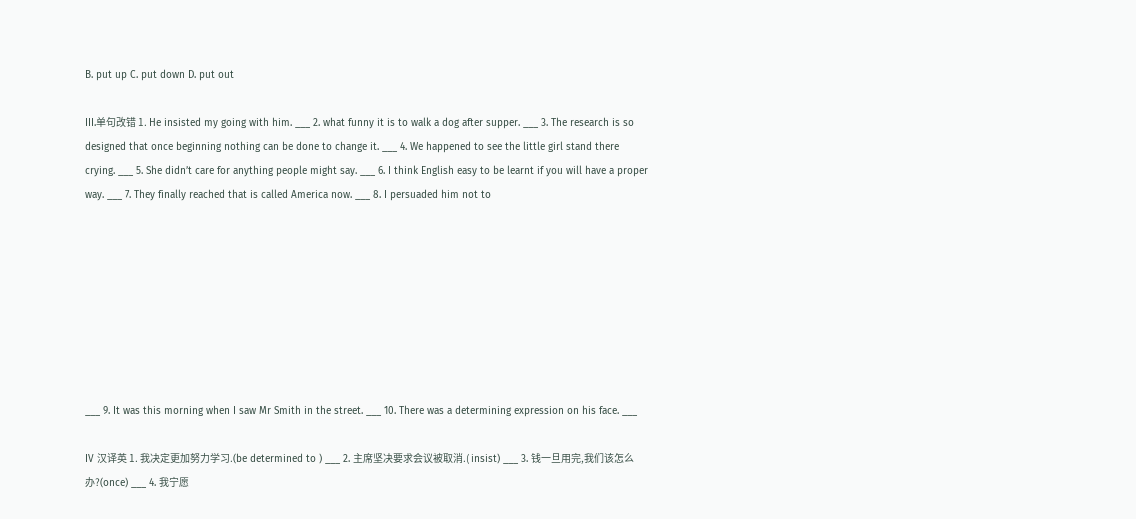B. put up C. put down D. put out

III.单句改错 1. He insisted my going with him. ___ 2. what funny it is to walk a dog after supper. ___ 3. The research is so designed that once beginning nothing can be done to change it. ___ 4. We happened to see the little girl stand there crying. ___ 5. She didn’t care for anything people might say. ___ 6. I think English easy to be learnt if you will have a proper way. ___ 7. They finally reached that is called America now. ___ 8. I persuaded him not to








___ 9. It was this morning when I saw Mr Smith in the street. ___ 10. There was a determining expression on his face. ___

IV 汉译英 1. 我决定更加努力学习.(be determined to ) ___ 2. 主席坚决要求会议被取消.( insist) ___ 3. 钱一旦用完,我们该怎么办?(once) ___ 4. 我宁愿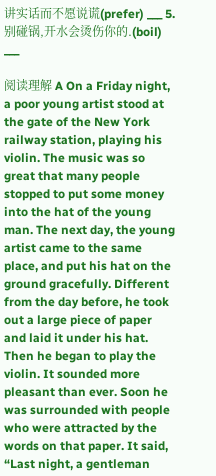讲实话而不愿说谎(prefer) ___ 5.别碰锅,开水会烫伤你的.(boil) ___

阅读理解 A On a Friday night, a poor young artist stood at the gate of the New York railway station, playing his violin. The music was so great that many people stopped to put some money into the hat of the young man. The next day, the young artist came to the same place, and put his hat on the ground gracefully. Different from the day before, he took out a large piece of paper and laid it under his hat. Then he began to play the violin. It sounded more pleasant than ever. Soon he was surrounded with people who were attracted by the words on that paper. It said, “Last night, a gentleman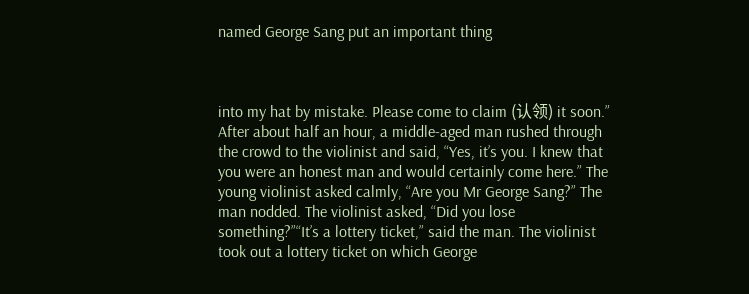named George Sang put an important thing



into my hat by mistake. Please come to claim (认领) it soon.” After about half an hour, a middle-aged man rushed through the crowd to the violinist and said, “Yes, it’s you. I knew that you were an honest man and would certainly come here.” The young violinist asked calmly, “Are you Mr George Sang?” The man nodded. The violinist asked, “Did you lose something?”“It’s a lottery ticket,” said the man. The violinist took out a lottery ticket on which George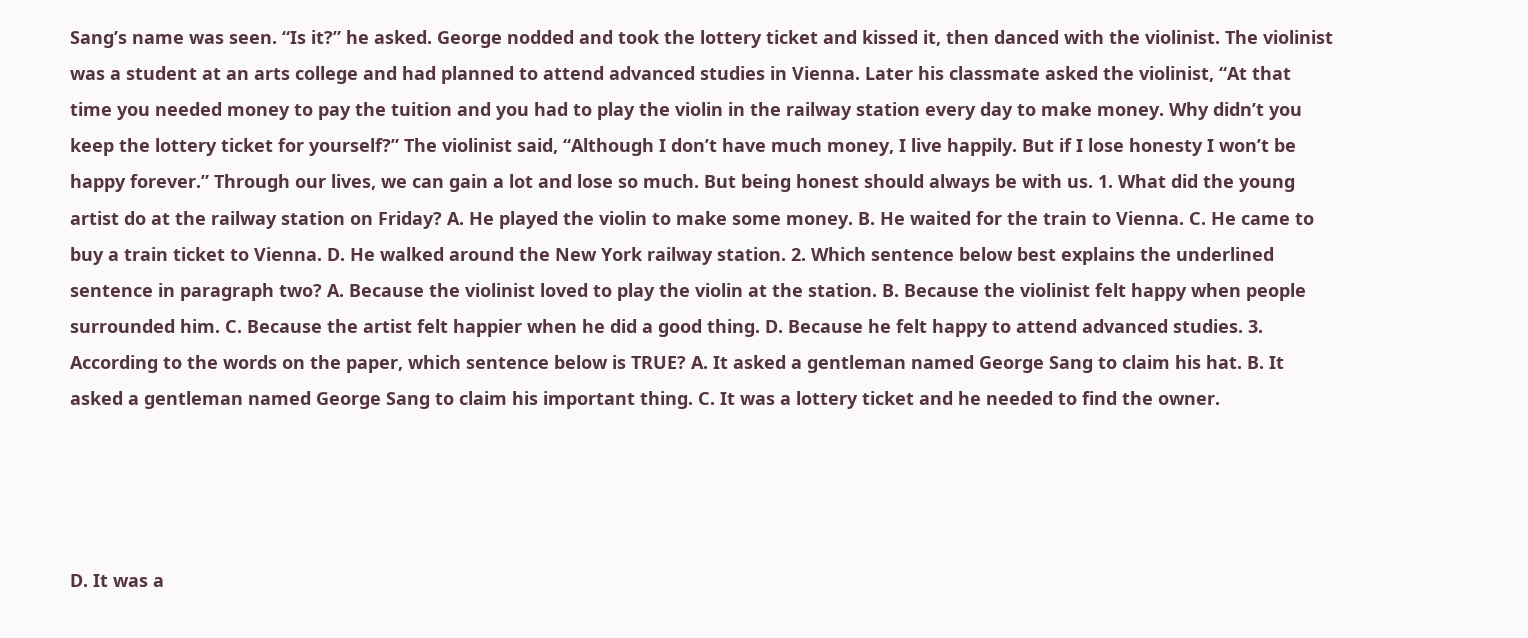Sang’s name was seen. “Is it?” he asked. George nodded and took the lottery ticket and kissed it, then danced with the violinist. The violinist was a student at an arts college and had planned to attend advanced studies in Vienna. Later his classmate asked the violinist, “At that time you needed money to pay the tuition and you had to play the violin in the railway station every day to make money. Why didn’t you keep the lottery ticket for yourself?” The violinist said, “Although I don’t have much money, I live happily. But if I lose honesty I won’t be happy forever.” Through our lives, we can gain a lot and lose so much. But being honest should always be with us. 1. What did the young artist do at the railway station on Friday? A. He played the violin to make some money. B. He waited for the train to Vienna. C. He came to buy a train ticket to Vienna. D. He walked around the New York railway station. 2. Which sentence below best explains the underlined sentence in paragraph two? A. Because the violinist loved to play the violin at the station. B. Because the violinist felt happy when people surrounded him. C. Because the artist felt happier when he did a good thing. D. Because he felt happy to attend advanced studies. 3. According to the words on the paper, which sentence below is TRUE? A. It asked a gentleman named George Sang to claim his hat. B. It asked a gentleman named George Sang to claim his important thing. C. It was a lottery ticket and he needed to find the owner.




D. It was a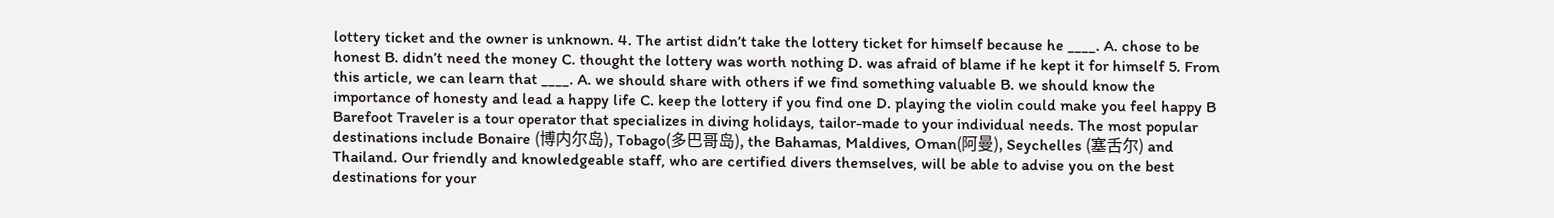lottery ticket and the owner is unknown. 4. The artist didn’t take the lottery ticket for himself because he ____. A. chose to be honest B. didn’t need the money C. thought the lottery was worth nothing D. was afraid of blame if he kept it for himself 5. From this article, we can learn that ____. A. we should share with others if we find something valuable B. we should know the importance of honesty and lead a happy life C. keep the lottery if you find one D. playing the violin could make you feel happy B Barefoot Traveler is a tour operator that specializes in diving holidays, tailor-made to your individual needs. The most popular destinations include Bonaire (博内尔岛), Tobago(多巴哥岛), the Bahamas, Maldives, Oman(阿曼), Seychelles (塞舌尔) and Thailand. Our friendly and knowledgeable staff, who are certified divers themselves, will be able to advise you on the best destinations for your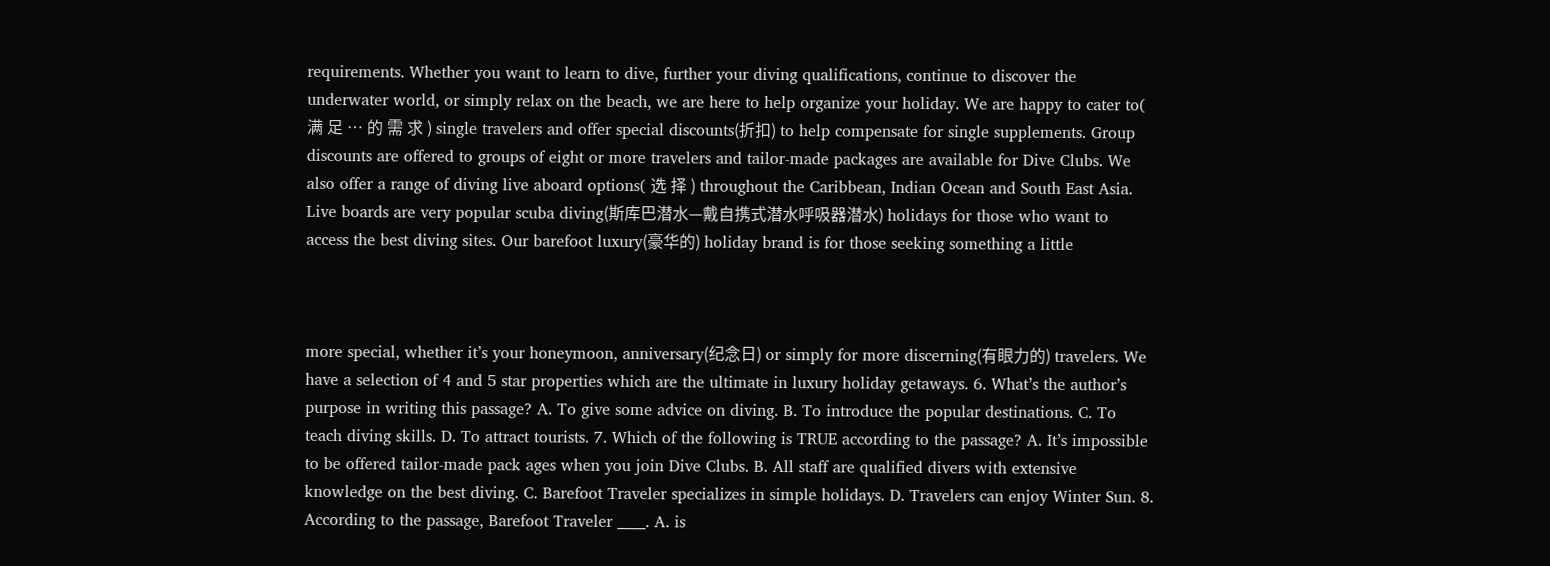requirements. Whether you want to learn to dive, further your diving qualifications, continue to discover the underwater world, or simply relax on the beach, we are here to help organize your holiday. We are happy to cater to( 满 足 … 的 需 求 ) single travelers and offer special discounts(折扣) to help compensate for single supplements. Group discounts are offered to groups of eight or more travelers and tailor-made packages are available for Dive Clubs. We also offer a range of diving live aboard options( 选 择 ) throughout the Caribbean, Indian Ocean and South East Asia. Live boards are very popular scuba diving(斯库巴潜水—戴自携式潜水呼吸器潜水) holidays for those who want to access the best diving sites. Our barefoot luxury(豪华的) holiday brand is for those seeking something a little



more special, whether it’s your honeymoon, anniversary(纪念日) or simply for more discerning(有眼力的) travelers. We have a selection of 4 and 5 star properties which are the ultimate in luxury holiday getaways. 6. What’s the author’s purpose in writing this passage? A. To give some advice on diving. B. To introduce the popular destinations. C. To teach diving skills. D. To attract tourists. 7. Which of the following is TRUE according to the passage? A. It’s impossible to be offered tailor-made pack ages when you join Dive Clubs. B. All staff are qualified divers with extensive knowledge on the best diving. C. Barefoot Traveler specializes in simple holidays. D. Travelers can enjoy Winter Sun. 8. According to the passage, Barefoot Traveler ____. A. is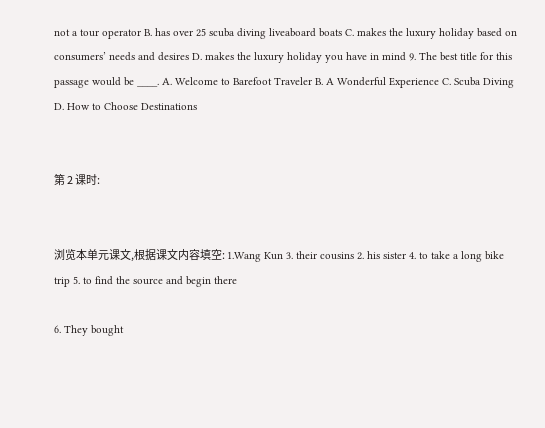not a tour operator B. has over 25 scuba diving liveaboard boats C. makes the luxury holiday based on consumers’ needs and desires D. makes the luxury holiday you have in mind 9. The best title for this passage would be ____. A. Welcome to Barefoot Traveler B. A Wonderful Experience C. Scuba Diving D. How to Choose Destinations


第 2 课时:


浏览本单元课文,根据课文内容填空: 1.Wang Kun 3. their cousins 2. his sister 4. to take a long bike trip 5. to find the source and begin there

6. They bought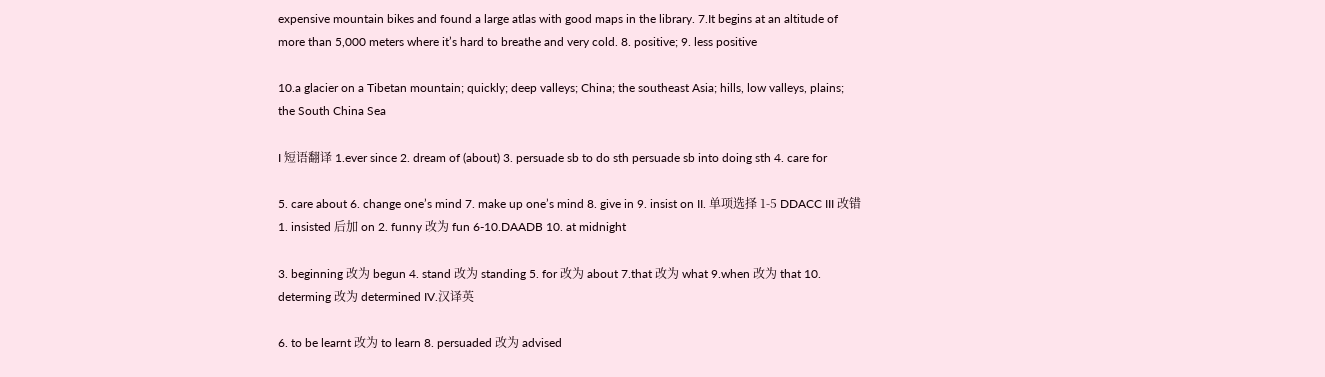expensive mountain bikes and found a large atlas with good maps in the library. 7.It begins at an altitude of more than 5,000 meters where it’s hard to breathe and very cold. 8. positive; 9. less positive

10.a glacier on a Tibetan mountain; quickly; deep valleys; China; the southeast Asia; hills, low valleys, plains; the South China Sea

I 短语翻译 1.ever since 2. dream of (about) 3. persuade sb to do sth persuade sb into doing sth 4. care for

5. care about 6. change one’s mind 7. make up one’s mind 8. give in 9. insist on II. 单项选择 1-5 DDACC III 改错 1. insisted 后加 on 2. funny 改为 fun 6-10.DAADB 10. at midnight

3. beginning 改为 begun 4. stand 改为 standing 5. for 改为 about 7.that 改为 what 9.when 改为 that 10. determing 改为 determined IV.汉译英

6. to be learnt 改为 to learn 8. persuaded 改为 advised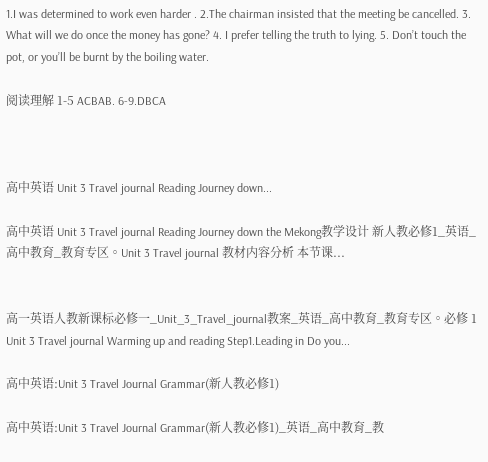1.I was determined to work even harder . 2.The chairman insisted that the meeting be cancelled. 3. What will we do once the money has gone? 4. I prefer telling the truth to lying. 5. Don’t touch the pot, or you’ll be burnt by the boiling water.

阅读理解 1-5 ACBAB. 6-9.DBCA



高中英语 Unit 3 Travel journal Reading Journey down...

高中英语 Unit 3 Travel journal Reading Journey down the Mekong教学设计 新人教必修1_英语_高中教育_教育专区。Unit 3 Travel journal 教材内容分析 本节课...


高一英语人教新课标必修一_Unit_3_Travel_journal教案_英语_高中教育_教育专区。必修 1 Unit 3 Travel journal Warming up and reading Step1.Leading in Do you...

高中英语:Unit 3 Travel Journal Grammar(新人教必修1)

高中英语:Unit 3 Travel Journal Grammar(新人教必修1)_英语_高中教育_教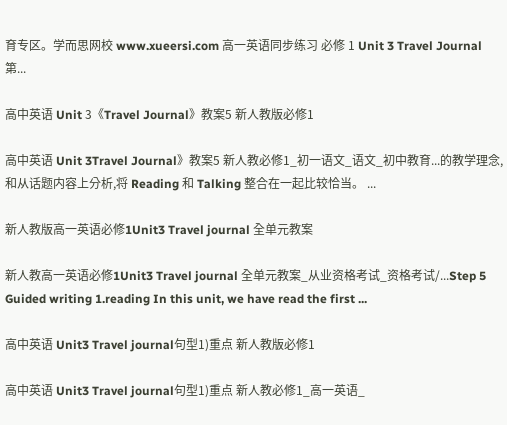育专区。学而思网校 www.xueersi.com 高一英语同步练习 必修 1 Unit 3 Travel Journal 第...

高中英语 Unit 3《Travel Journal》教案5 新人教版必修1

高中英语 Unit 3Travel Journal》教案5 新人教必修1_初一语文_语文_初中教育...的教学理念,和从话题内容上分析,将 Reading 和 Talking 整合在一起比较恰当。 ...

新人教版高一英语必修1Unit3 Travel journal 全单元教案

新人教高一英语必修1Unit3 Travel journal 全单元教案_从业资格考试_资格考试/...Step 5 Guided writing 1.reading In this unit, we have read the first ...

高中英语 Unit3 Travel journal句型1)重点 新人教版必修1

高中英语 Unit3 Travel journal句型1)重点 新人教必修1_高一英语_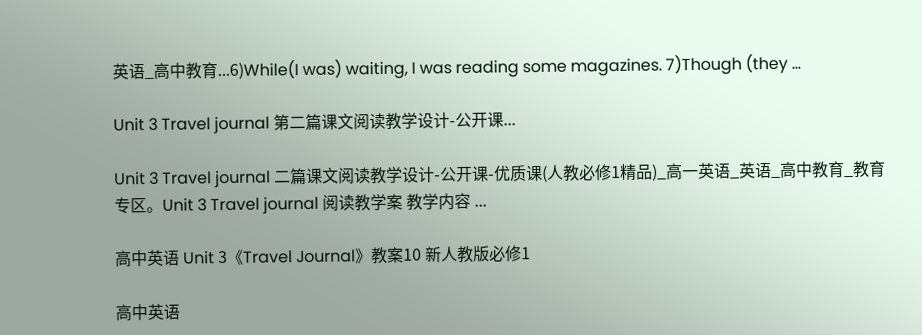英语_高中教育...6)While(I was) waiting, I was reading some magazines. 7)Though (they ...

Unit 3 Travel journal 第二篇课文阅读教学设计-公开课...

Unit 3 Travel journal 二篇课文阅读教学设计-公开课-优质课(人教必修1精品)_高一英语_英语_高中教育_教育专区。Unit 3 Travel journal 阅读教学案 教学内容 ...

高中英语 Unit 3《Travel Journal》教案10 新人教版必修1

高中英语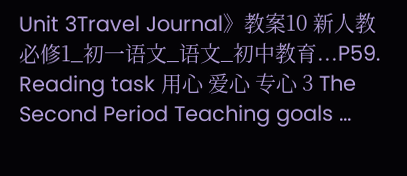Unit 3Travel Journal》教案10 新人教必修1_初一语文_语文_初中教育...P59. Reading task 用心 爱心 专心 3 The Second Period Teaching goals ...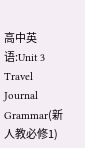高中英语:Unit 3 Travel Journal Grammar(新人教必修1)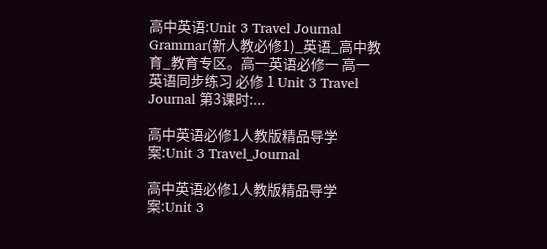高中英语:Unit 3 Travel Journal Grammar(新人教必修1)_英语_高中教育_教育专区。高一英语必修一 高一英语同步练习 必修 1 Unit 3 Travel Journal 第3课时:...

高中英语必修1人教版精品导学案:Unit 3 Travel_Journal

高中英语必修1人教版精品导学案:Unit 3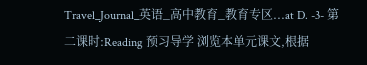Travel_Journal_英语_高中教育_教育专区...at D. -3- 第二课时:Reading 预习导学 浏览本单元课文,根据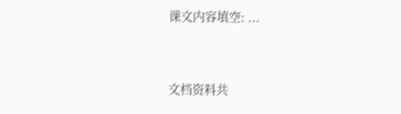课文内容填空: ...


文档资料共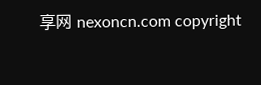享网 nexoncn.com copyright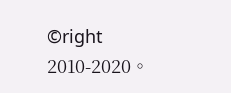©right 2010-2020。